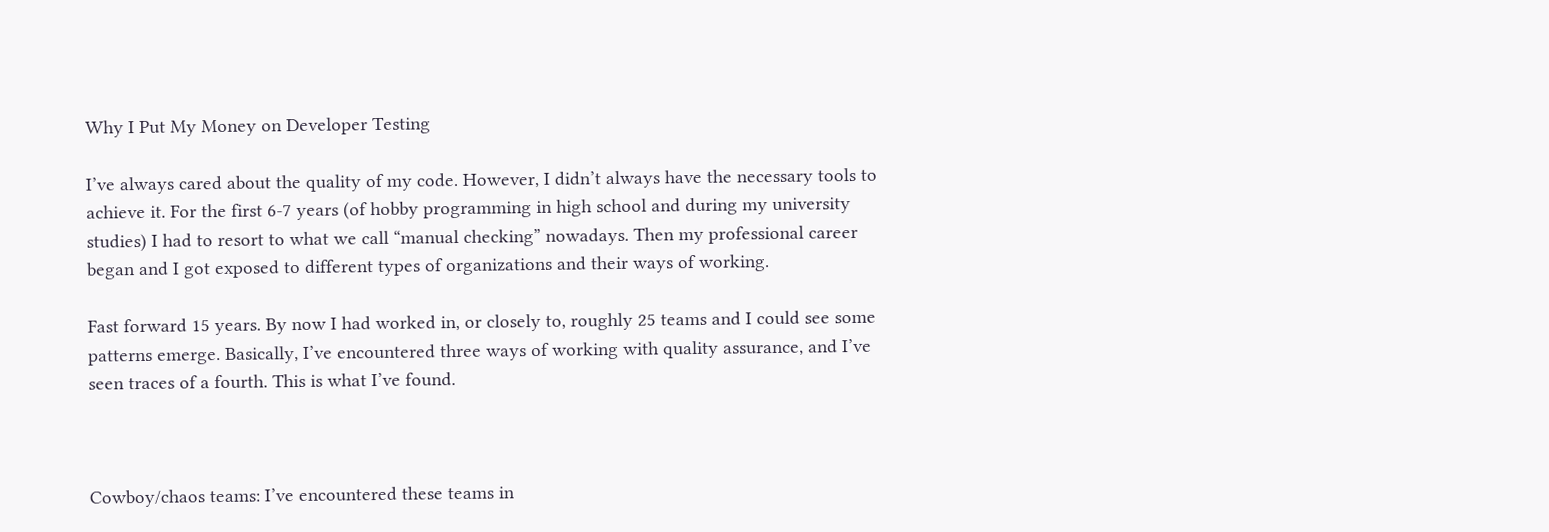Why I Put My Money on Developer Testing

I’ve always cared about the quality of my code. However, I didn’t always have the necessary tools to achieve it. For the first 6-7 years (of hobby programming in high school and during my university studies) I had to resort to what we call “manual checking” nowadays. Then my professional career began and I got exposed to different types of organizations and their ways of working.

Fast forward 15 years. By now I had worked in, or closely to, roughly 25 teams and I could see some patterns emerge. Basically, I’ve encountered three ways of working with quality assurance, and I’ve seen traces of a fourth. This is what I’ve found.



Cowboy/chaos teams: I’ve encountered these teams in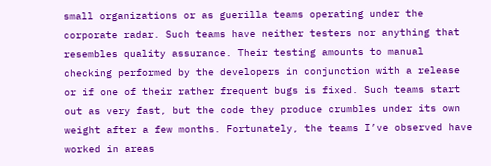small organizations or as guerilla teams operating under the corporate radar. Such teams have neither testers nor anything that resembles quality assurance. Their testing amounts to manual checking performed by the developers in conjunction with a release or if one of their rather frequent bugs is fixed. Such teams start out as very fast, but the code they produce crumbles under its own weight after a few months. Fortunately, the teams I’ve observed have worked in areas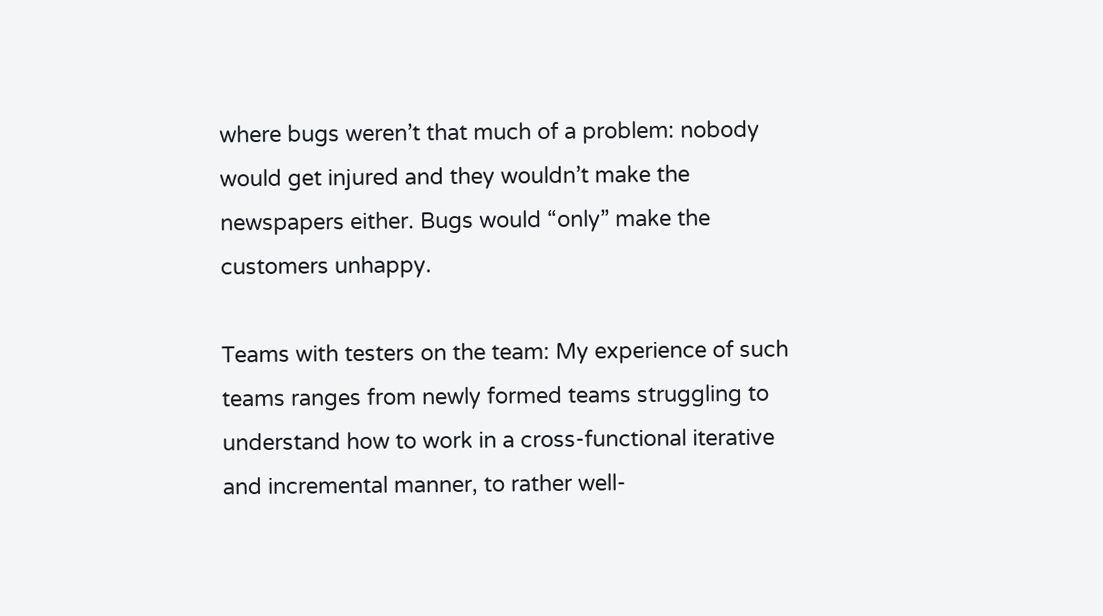where bugs weren’t that much of a problem: nobody would get injured and they wouldn’t make the newspapers either. Bugs would “only” make the customers unhappy.

Teams with testers on the team: My experience of such teams ranges from newly formed teams struggling to understand how to work in a cross-functional iterative and incremental manner, to rather well-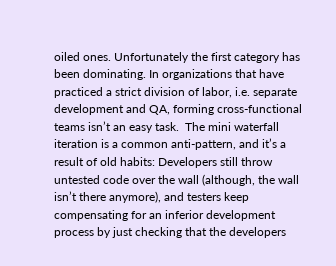oiled ones. Unfortunately the first category has been dominating. In organizations that have practiced a strict division of labor, i.e. separate development and QA, forming cross-functional teams isn’t an easy task.  The mini waterfall iteration is a common anti-pattern, and it’s a result of old habits: Developers still throw untested code over the wall (although, the wall isn’t there anymore), and testers keep compensating for an inferior development process by just checking that the developers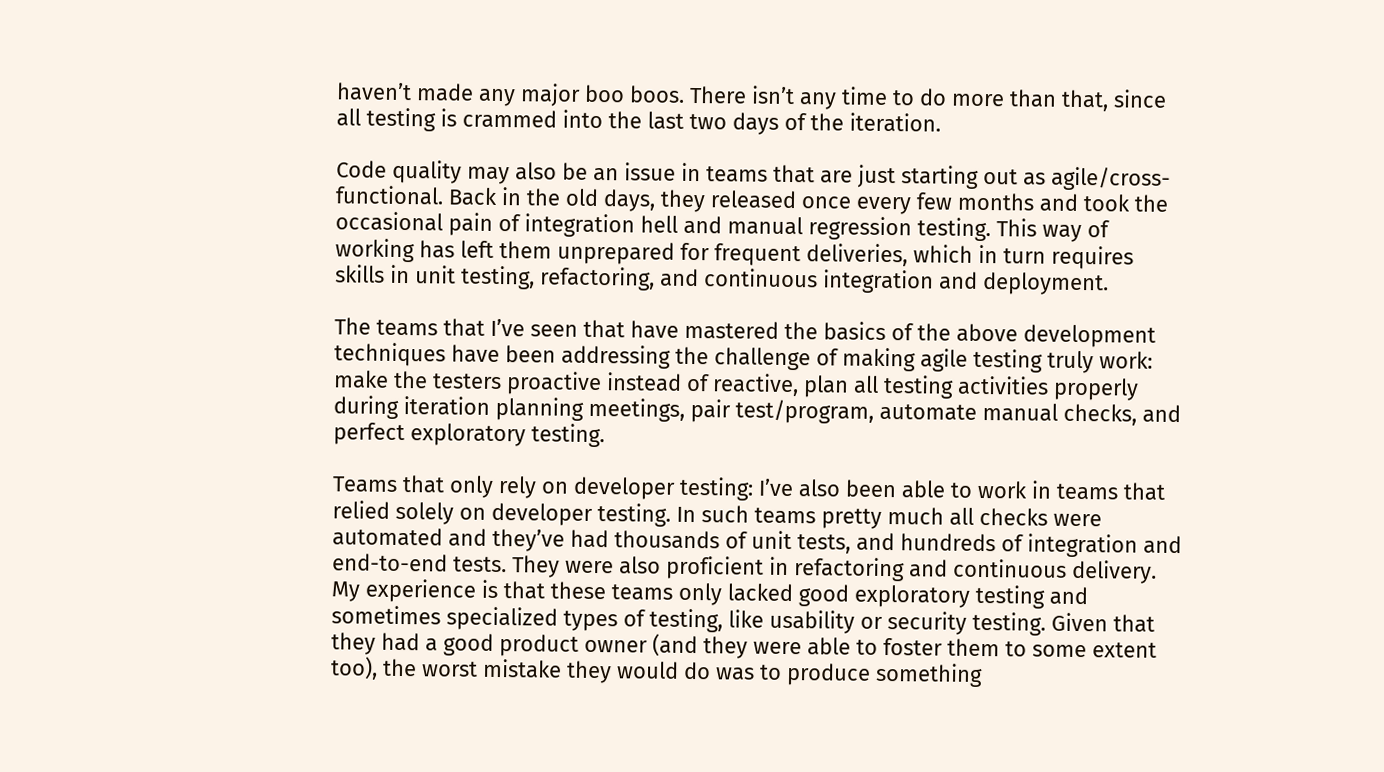haven’t made any major boo boos. There isn’t any time to do more than that, since all testing is crammed into the last two days of the iteration.

Code quality may also be an issue in teams that are just starting out as agile/cross-functional. Back in the old days, they released once every few months and took the occasional pain of integration hell and manual regression testing. This way of working has left them unprepared for frequent deliveries, which in turn requires skills in unit testing, refactoring, and continuous integration and deployment.

The teams that I’ve seen that have mastered the basics of the above development techniques have been addressing the challenge of making agile testing truly work: make the testers proactive instead of reactive, plan all testing activities properly during iteration planning meetings, pair test/program, automate manual checks, and perfect exploratory testing.

Teams that only rely on developer testing: I’ve also been able to work in teams that relied solely on developer testing. In such teams pretty much all checks were automated and they’ve had thousands of unit tests, and hundreds of integration and end-to-end tests. They were also proficient in refactoring and continuous delivery. My experience is that these teams only lacked good exploratory testing and sometimes specialized types of testing, like usability or security testing. Given that they had a good product owner (and they were able to foster them to some extent too), the worst mistake they would do was to produce something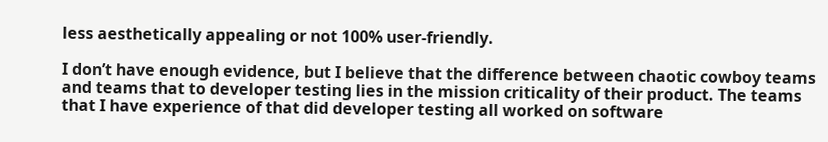less aesthetically appealing or not 100% user-friendly.

I don’t have enough evidence, but I believe that the difference between chaotic cowboy teams and teams that to developer testing lies in the mission criticality of their product. The teams that I have experience of that did developer testing all worked on software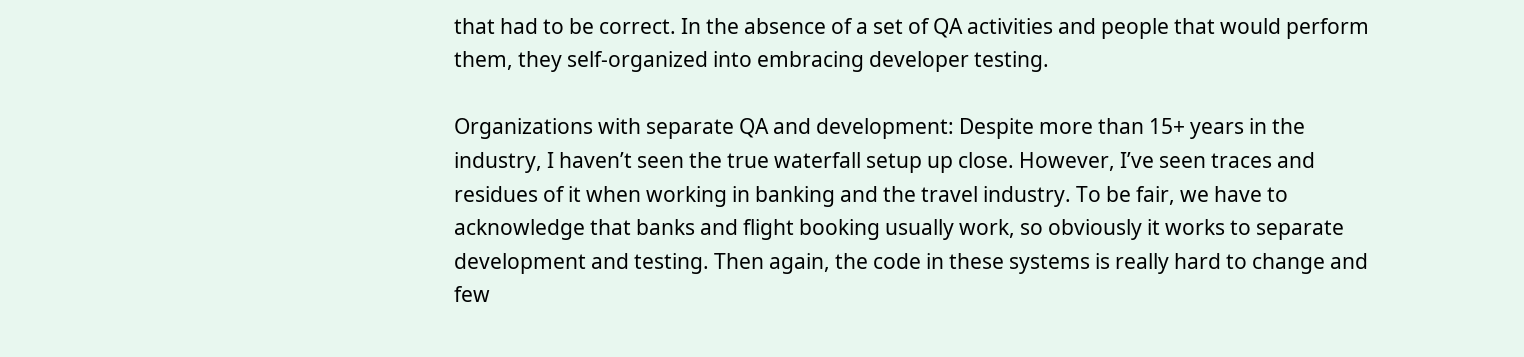that had to be correct. In the absence of a set of QA activities and people that would perform them, they self-organized into embracing developer testing.

Organizations with separate QA and development: Despite more than 15+ years in the industry, I haven’t seen the true waterfall setup up close. However, I’ve seen traces and residues of it when working in banking and the travel industry. To be fair, we have to acknowledge that banks and flight booking usually work, so obviously it works to separate development and testing. Then again, the code in these systems is really hard to change and few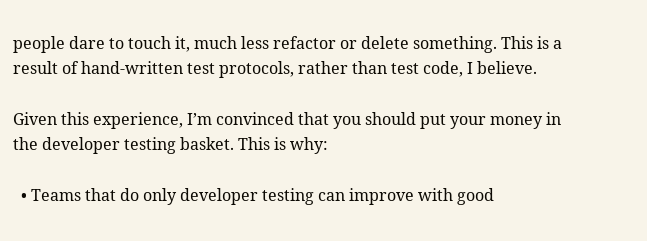people dare to touch it, much less refactor or delete something. This is a result of hand-written test protocols, rather than test code, I believe.

Given this experience, I’m convinced that you should put your money in the developer testing basket. This is why:

  • Teams that do only developer testing can improve with good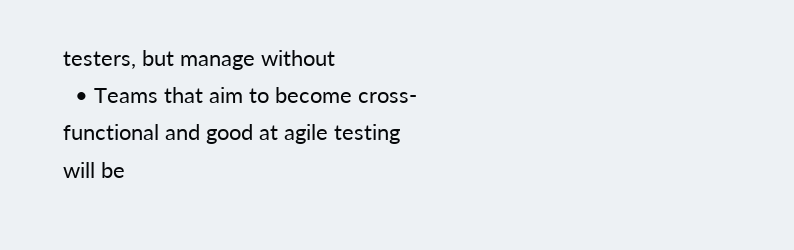testers, but manage without
  • Teams that aim to become cross-functional and good at agile testing will be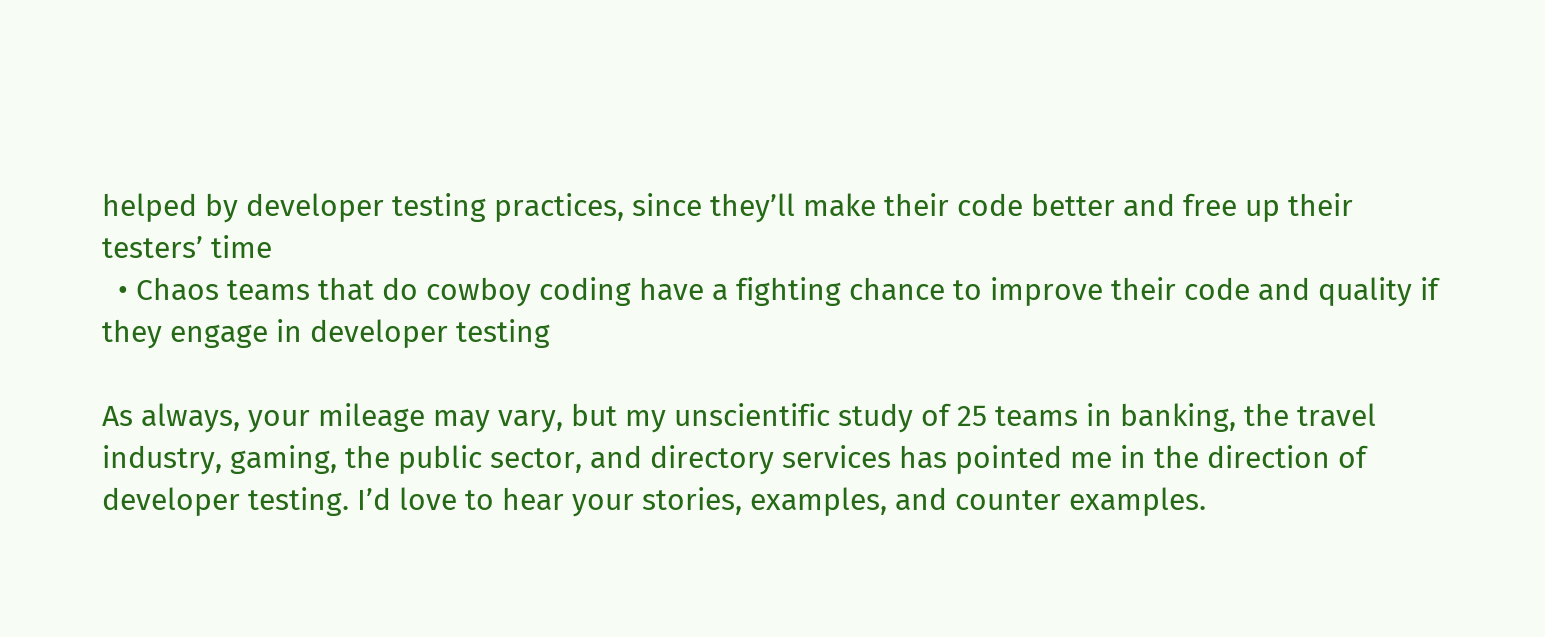helped by developer testing practices, since they’ll make their code better and free up their testers’ time
  • Chaos teams that do cowboy coding have a fighting chance to improve their code and quality if they engage in developer testing

As always, your mileage may vary, but my unscientific study of 25 teams in banking, the travel industry, gaming, the public sector, and directory services has pointed me in the direction of developer testing. I’d love to hear your stories, examples, and counter examples.